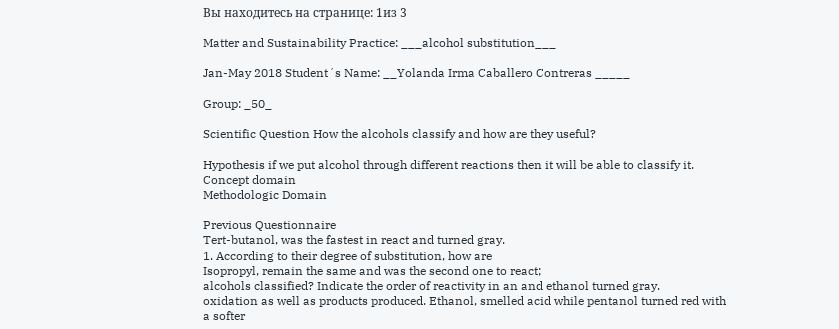Вы находитесь на странице: 1из 3

Matter and Sustainability Practice: ___alcohol substitution___

Jan-May 2018 Student´s Name: __Yolanda Irma Caballero Contreras _____

Group: _50_

Scientific Question How the alcohols classify and how are they useful?

Hypothesis if we put alcohol through different reactions then it will be able to classify it.
Concept domain
Methodologic Domain

Previous Questionnaire
Tert-butanol, was the fastest in react and turned gray.
1. According to their degree of substitution, how are
Isopropyl, remain the same and was the second one to react;
alcohols classified? Indicate the order of reactivity in an and ethanol turned gray.
oxidation as well as products produced. Ethanol, smelled acid while pentanol turned red with a softer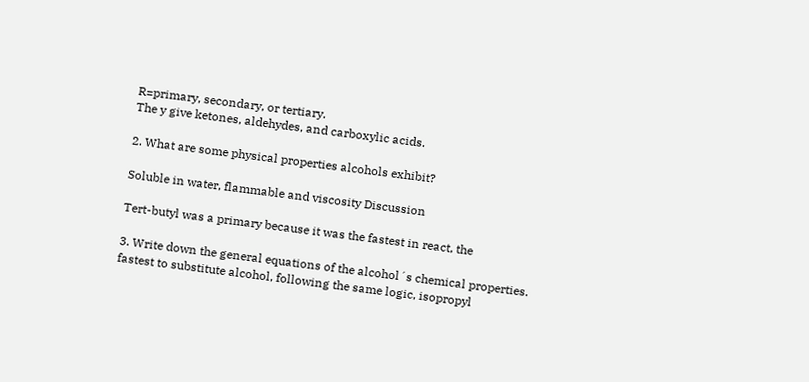R=primary, secondary, or tertiary.
The y give ketones, aldehydes, and carboxylic acids.

2. What are some physical properties alcohols exhibit?

Soluble in water, flammable and viscosity Discussion

Tert-butyl was a primary because it was the fastest in react, the

3. Write down the general equations of the alcohol´s chemical properties.
fastest to substitute alcohol, following the same logic, isopropyl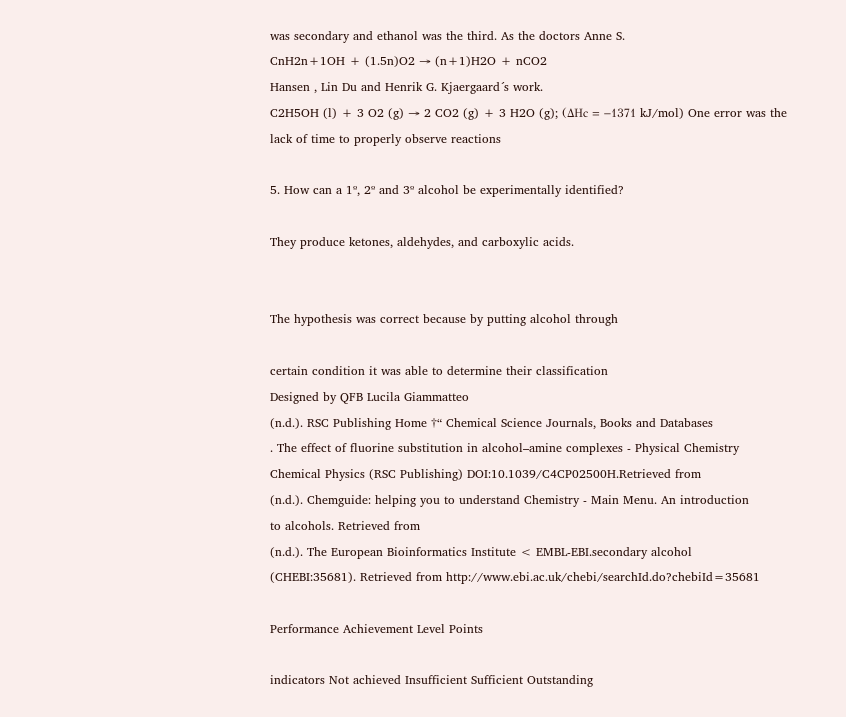was secondary and ethanol was the third. As the doctors Anne S.
CnH2n+1OH + (1.5n)O2 → (n+1)H2O + nCO2
Hansen , Lin Du and Henrik G. Kjaergaard´s work.
C2H5OH (l) + 3 O2 (g) → 2 CO2 (g) + 3 H2O (g); (ΔHc = −1371 kJ/mol) One error was the lack of time to properly observe reactions

5. How can a 1º, 2º and 3º alcohol be experimentally identified?

They produce ketones, aldehydes, and carboxylic acids.


The hypothesis was correct because by putting alcohol through

certain condition it was able to determine their classification
Designed by QFB Lucila Giammatteo
(n.d.). RSC Publishing Home †“ Chemical Science Journals, Books and Databases
. The effect of fluorine substitution in alcohol–amine complexes - Physical Chemistry
Chemical Physics (RSC Publishing) DOI:10.1039/C4CP02500H.Retrieved from
(n.d.). Chemguide: helping you to understand Chemistry - Main Menu. An introduction
to alcohols. Retrieved from
(n.d.). The European Bioinformatics Institute < EMBL-EBI.secondary alcohol
(CHEBI:35681). Retrieved from http://www.ebi.ac.uk/chebi/searchId.do?chebiId=35681

Performance Achievement Level Points

indicators Not achieved Insufficient Sufficient Outstanding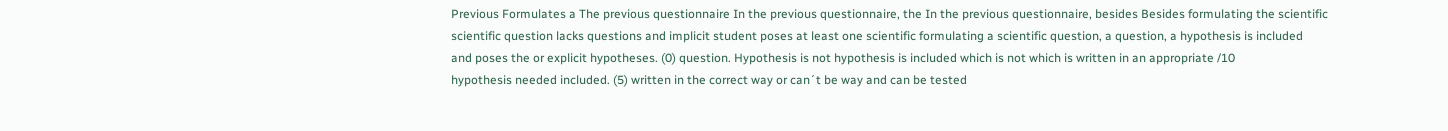Previous Formulates a The previous questionnaire In the previous questionnaire, the In the previous questionnaire, besides Besides formulating the scientific
scientific question lacks questions and implicit student poses at least one scientific formulating a scientific question, a question, a hypothesis is included
and poses the or explicit hypotheses. (0) question. Hypothesis is not hypothesis is included which is not which is written in an appropriate /10
hypothesis needed included. (5) written in the correct way or can´t be way and can be tested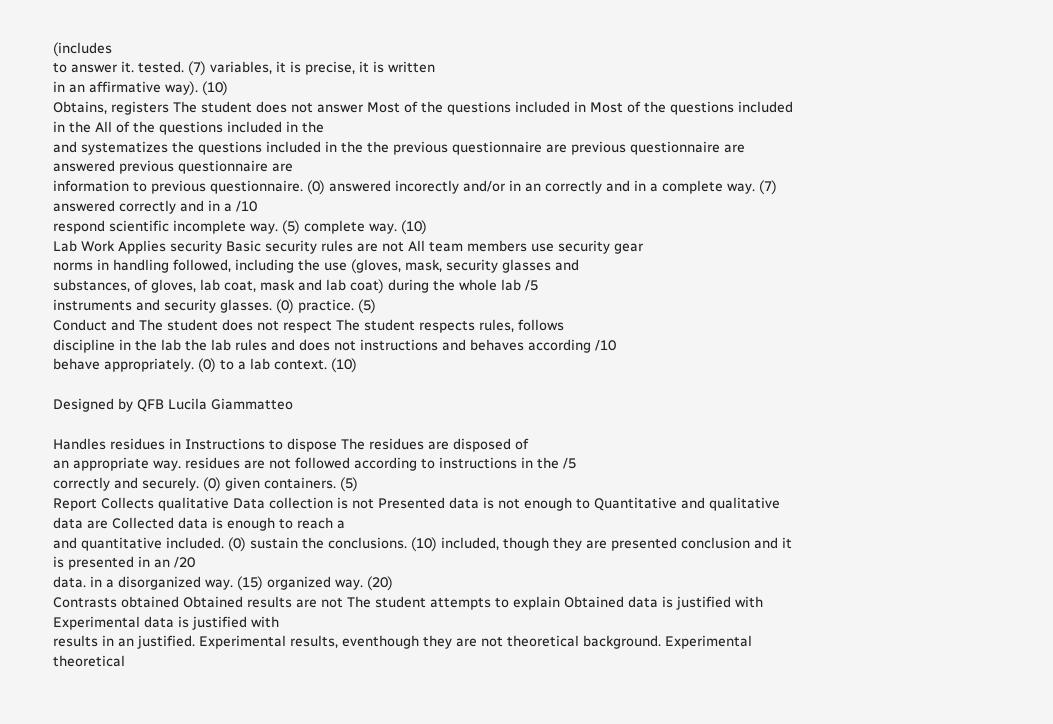(includes
to answer it. tested. (7) variables, it is precise, it is written
in an affirmative way). (10)
Obtains, registers The student does not answer Most of the questions included in Most of the questions included in the All of the questions included in the
and systematizes the questions included in the the previous questionnaire are previous questionnaire are answered previous questionnaire are
information to previous questionnaire. (0) answered incorectly and/or in an correctly and in a complete way. (7) answered correctly and in a /10
respond scientific incomplete way. (5) complete way. (10)
Lab Work Applies security Basic security rules are not All team members use security gear
norms in handling followed, including the use (gloves, mask, security glasses and
substances, of gloves, lab coat, mask and lab coat) during the whole lab /5
instruments and security glasses. (0) practice. (5)
Conduct and The student does not respect The student respects rules, follows
discipline in the lab the lab rules and does not instructions and behaves according /10
behave appropriately. (0) to a lab context. (10)

Designed by QFB Lucila Giammatteo

Handles residues in Instructions to dispose The residues are disposed of
an appropriate way. residues are not followed according to instructions in the /5
correctly and securely. (0) given containers. (5)
Report Collects qualitative Data collection is not Presented data is not enough to Quantitative and qualitative data are Collected data is enough to reach a
and quantitative included. (0) sustain the conclusions. (10) included, though they are presented conclusion and it is presented in an /20
data. in a disorganized way. (15) organized way. (20)
Contrasts obtained Obtained results are not The student attempts to explain Obtained data is justified with Experimental data is justified with
results in an justified. Experimental results, eventhough they are not theoretical background. Experimental theoretical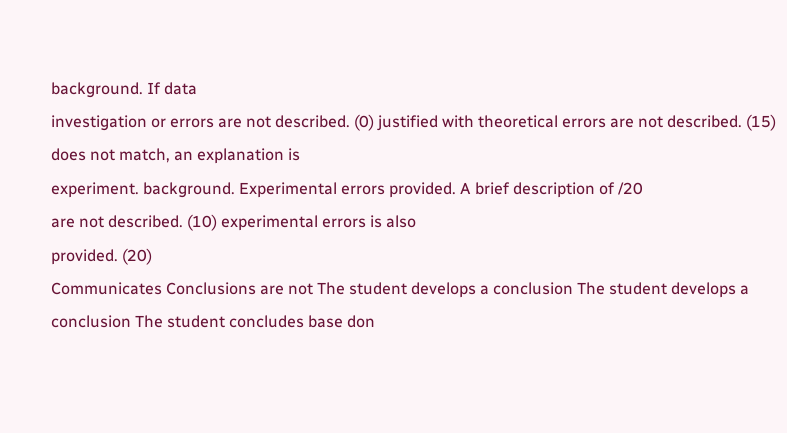background. If data
investigation or errors are not described. (0) justified with theoretical errors are not described. (15) does not match, an explanation is
experiment. background. Experimental errors provided. A brief description of /20
are not described. (10) experimental errors is also
provided. (20)
Communicates Conclusions are not The student develops a conclusion The student develops a conclusion The student concludes base don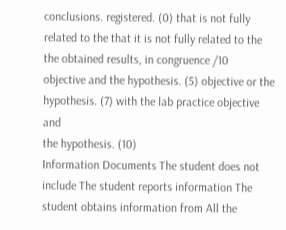conclusions. registered. (0) that is not fully related to the that it is not fully related to the the obtained results, in congruence /10
objective and the hypothesis. (5) objective or the hypothesis. (7) with the lab practice objective and
the hypothesis. (10)
Information Documents The student does not include The student reports information The student obtains information from All the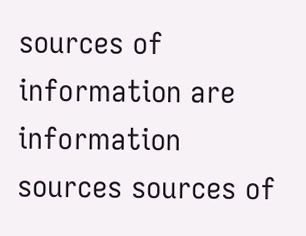sources of information are
information sources sources of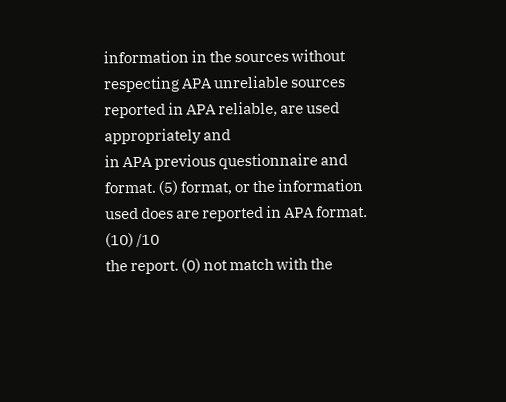information in the sources without respecting APA unreliable sources reported in APA reliable, are used appropriately and
in APA previous questionnaire and format. (5) format, or the information used does are reported in APA format. (10) /10
the report. (0) not match with the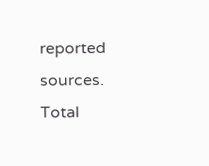reported sources.
Total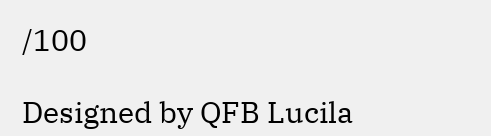/100

Designed by QFB Lucila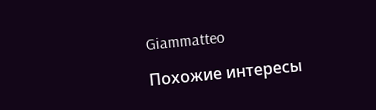Giammatteo

Похожие интересы